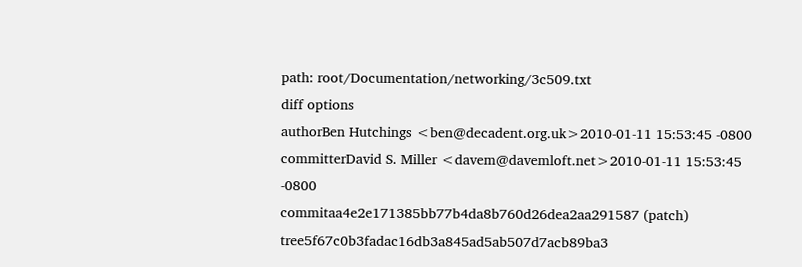path: root/Documentation/networking/3c509.txt
diff options
authorBen Hutchings <ben@decadent.org.uk>2010-01-11 15:53:45 -0800
committerDavid S. Miller <davem@davemloft.net>2010-01-11 15:53:45 -0800
commitaa4e2e171385bb77b4da8b760d26dea2aa291587 (patch)
tree5f67c0b3fadac16db3a845ad5ab507d7acb89ba3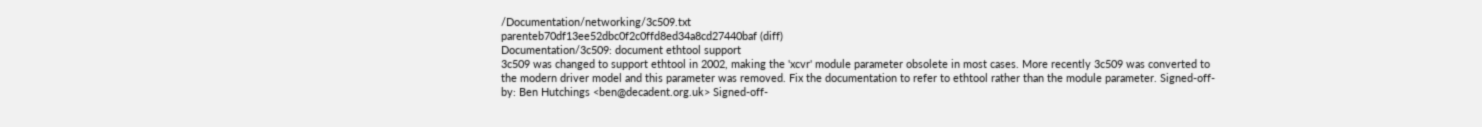/Documentation/networking/3c509.txt
parenteb70df13ee52dbc0f2c0ffd8ed34a8cd27440baf (diff)
Documentation/3c509: document ethtool support
3c509 was changed to support ethtool in 2002, making the 'xcvr' module parameter obsolete in most cases. More recently 3c509 was converted to the modern driver model and this parameter was removed. Fix the documentation to refer to ethtool rather than the module parameter. Signed-off-by: Ben Hutchings <ben@decadent.org.uk> Signed-off-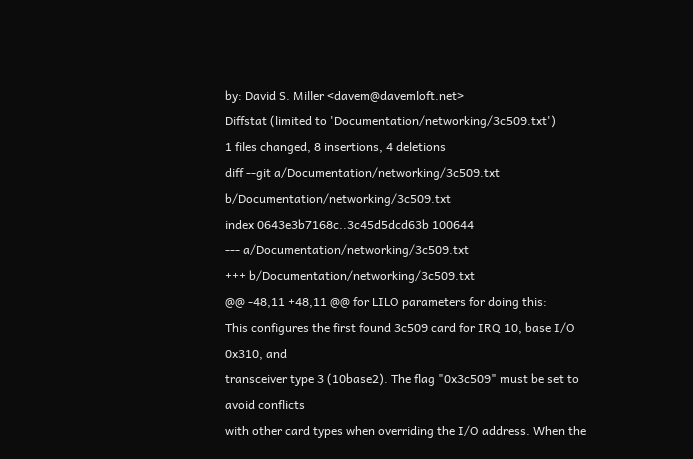by: David S. Miller <davem@davemloft.net>
Diffstat (limited to 'Documentation/networking/3c509.txt')
1 files changed, 8 insertions, 4 deletions
diff --git a/Documentation/networking/3c509.txt b/Documentation/networking/3c509.txt
index 0643e3b7168c..3c45d5dcd63b 100644
--- a/Documentation/networking/3c509.txt
+++ b/Documentation/networking/3c509.txt
@@ -48,11 +48,11 @@ for LILO parameters for doing this:
This configures the first found 3c509 card for IRQ 10, base I/O 0x310, and
transceiver type 3 (10base2). The flag "0x3c509" must be set to avoid conflicts
with other card types when overriding the I/O address. When the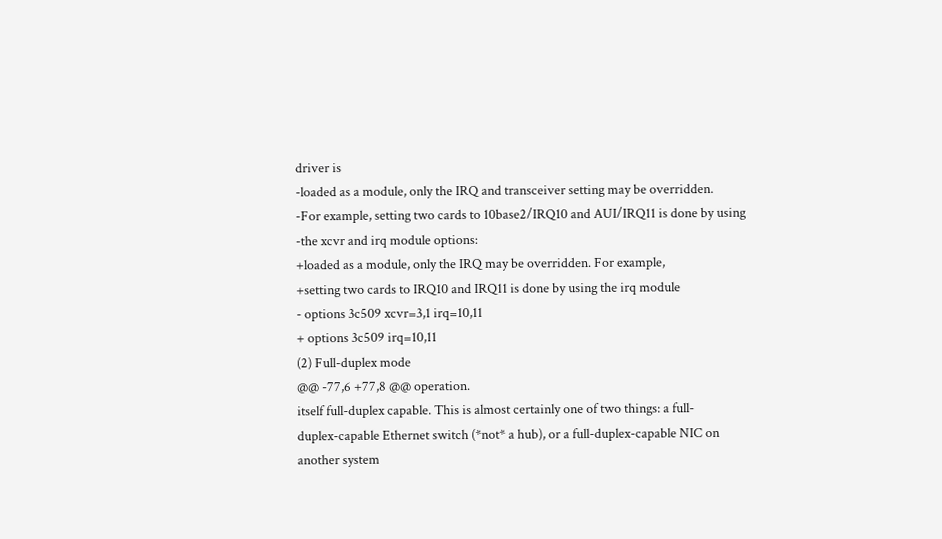driver is
-loaded as a module, only the IRQ and transceiver setting may be overridden.
-For example, setting two cards to 10base2/IRQ10 and AUI/IRQ11 is done by using
-the xcvr and irq module options:
+loaded as a module, only the IRQ may be overridden. For example,
+setting two cards to IRQ10 and IRQ11 is done by using the irq module
- options 3c509 xcvr=3,1 irq=10,11
+ options 3c509 irq=10,11
(2) Full-duplex mode
@@ -77,6 +77,8 @@ operation.
itself full-duplex capable. This is almost certainly one of two things: a full-
duplex-capable Ethernet switch (*not* a hub), or a full-duplex-capable NIC on
another system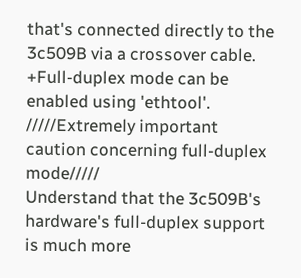that's connected directly to the 3c509B via a crossover cable.
+Full-duplex mode can be enabled using 'ethtool'.
/////Extremely important caution concerning full-duplex mode/////
Understand that the 3c509B's hardware's full-duplex support is much more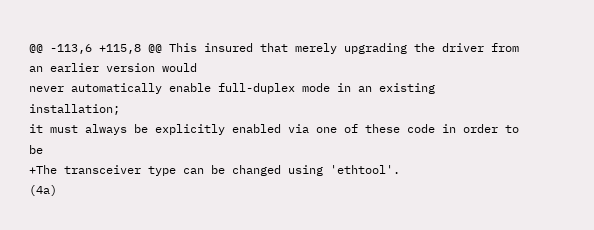@@ -113,6 +115,8 @@ This insured that merely upgrading the driver from an earlier version would
never automatically enable full-duplex mode in an existing installation;
it must always be explicitly enabled via one of these code in order to be
+The transceiver type can be changed using 'ethtool'.
(4a)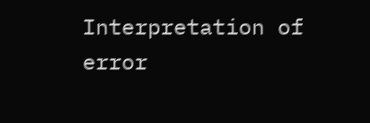Interpretation of error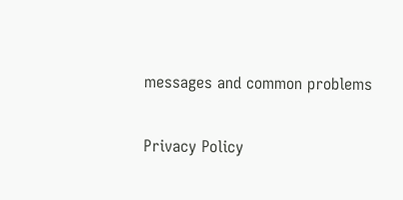messages and common problems

Privacy Policy